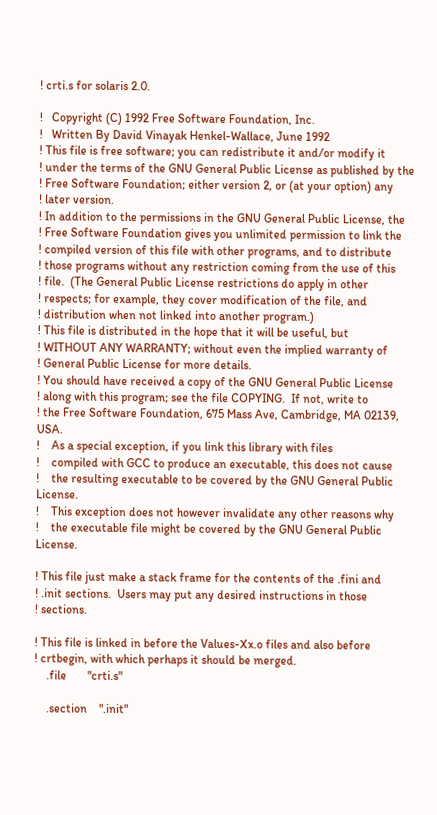! crti.s for solaris 2.0.

!   Copyright (C) 1992 Free Software Foundation, Inc.
!   Written By David Vinayak Henkel-Wallace, June 1992
! This file is free software; you can redistribute it and/or modify it
! under the terms of the GNU General Public License as published by the
! Free Software Foundation; either version 2, or (at your option) any
! later version.
! In addition to the permissions in the GNU General Public License, the
! Free Software Foundation gives you unlimited permission to link the
! compiled version of this file with other programs, and to distribute
! those programs without any restriction coming from the use of this
! file.  (The General Public License restrictions do apply in other
! respects; for example, they cover modification of the file, and
! distribution when not linked into another program.)
! This file is distributed in the hope that it will be useful, but
! WITHOUT ANY WARRANTY; without even the implied warranty of
! General Public License for more details.
! You should have received a copy of the GNU General Public License
! along with this program; see the file COPYING.  If not, write to
! the Free Software Foundation, 675 Mass Ave, Cambridge, MA 02139, USA.
!    As a special exception, if you link this library with files
!    compiled with GCC to produce an executable, this does not cause
!    the resulting executable to be covered by the GNU General Public License.
!    This exception does not however invalidate any other reasons why
!    the executable file might be covered by the GNU General Public License.

! This file just make a stack frame for the contents of the .fini and
! .init sections.  Users may put any desired instructions in those
! sections.

! This file is linked in before the Values-Xx.o files and also before
! crtbegin, with which perhaps it should be merged.
    .file       "crti.s"

    .section    ".init"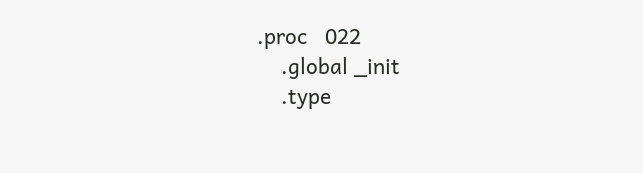.proc   022
    .global _init
    .type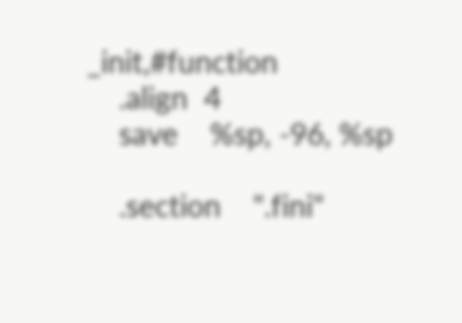_init,#function
    .align  4
    save    %sp, -96, %sp

    .section    ".fini"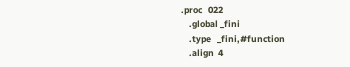.proc   022
    .global _fini
    .type   _fini,#function
    .align  4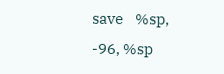save    %sp, -96, %sp